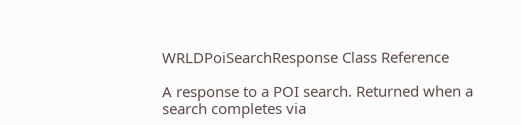WRLDPoiSearchResponse Class Reference

A response to a POI search. Returned when a search completes via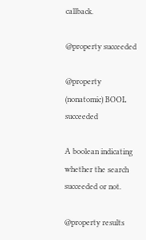callback.

@property succeeded

@property (nonatomic) BOOL succeeded

A boolean indicating whether the search succeeded or not.

@property results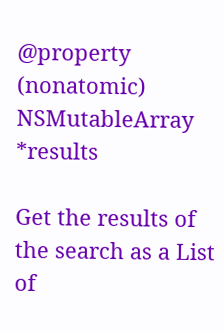@property (nonatomic) NSMutableArray *results

Get the results of the search as a List of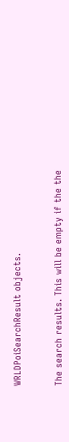WRLDPoiSearchResult objects.


The search results. This will be empty if the the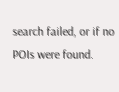search failed, or if no POIs were found.